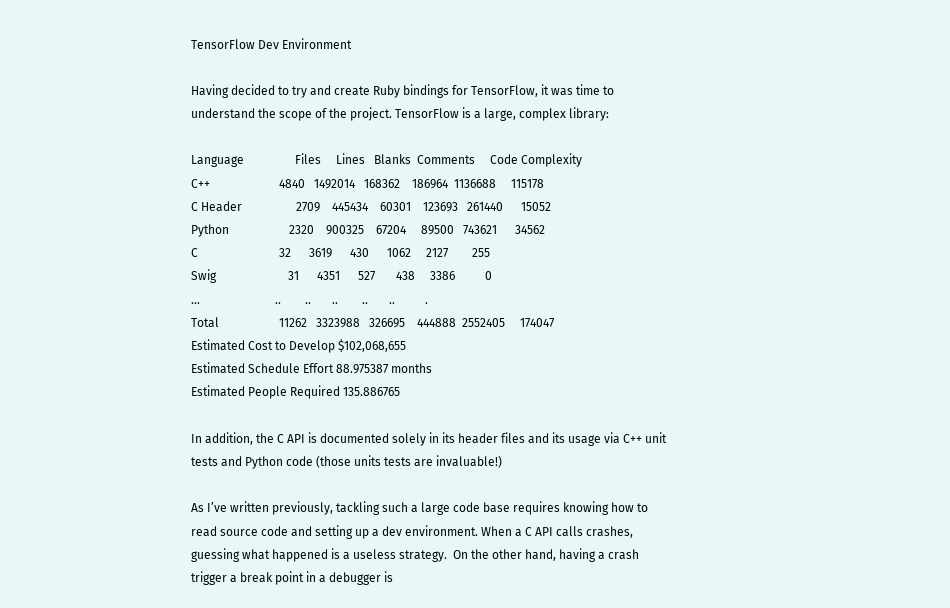TensorFlow Dev Environment

Having decided to try and create Ruby bindings for TensorFlow, it was time to understand the scope of the project. TensorFlow is a large, complex library:

Language                 Files     Lines   Blanks  Comments     Code Complexity
C++                       4840   1492014   168362    186964  1136688     115178
C Header                  2709    445434    60301    123693   261440      15052
Python                    2320    900325    67204     89500   743621      34562
C                           32      3619      430      1062     2127        255
Swig                        31      4351      527       438     3386          0
...                         ..        ..       ..        ..       ..          .
Total                    11262   3323988   326695    444888  2552405     174047
Estimated Cost to Develop $102,068,655
Estimated Schedule Effort 88.975387 months
Estimated People Required 135.886765

In addition, the C API is documented solely in its header files and its usage via C++ unit tests and Python code (those units tests are invaluable!)

As I’ve written previously, tackling such a large code base requires knowing how to read source code and setting up a dev environment. When a C API calls crashes, guessing what happened is a useless strategy.  On the other hand, having a crash trigger a break point in a debugger is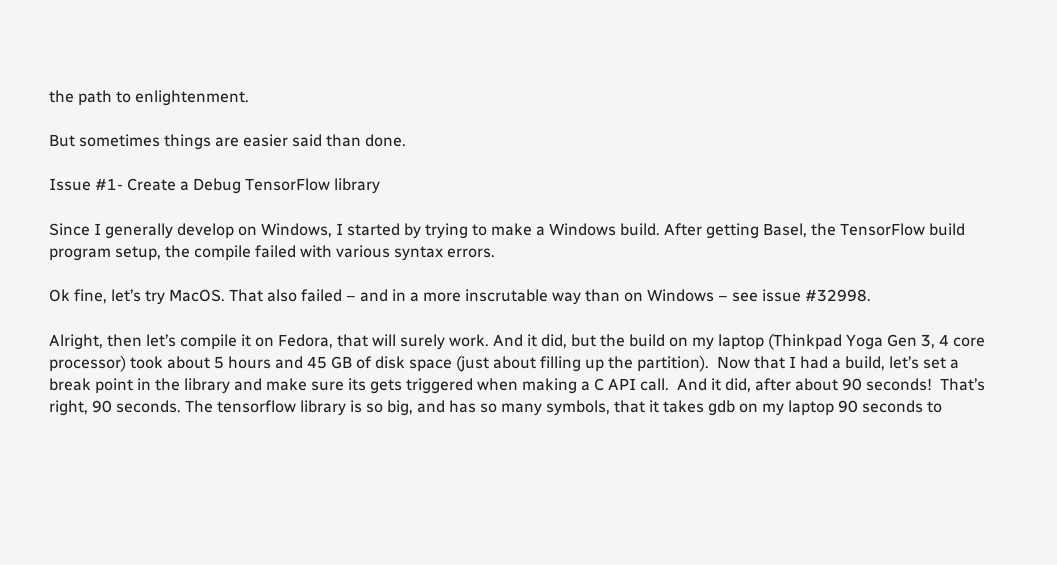the path to enlightenment.

But sometimes things are easier said than done.

Issue #1- Create a Debug TensorFlow library

Since I generally develop on Windows, I started by trying to make a Windows build. After getting Basel, the TensorFlow build program setup, the compile failed with various syntax errors.

Ok fine, let’s try MacOS. That also failed – and in a more inscrutable way than on Windows – see issue #32998.

Alright, then let’s compile it on Fedora, that will surely work. And it did, but the build on my laptop (Thinkpad Yoga Gen 3, 4 core processor) took about 5 hours and 45 GB of disk space (just about filling up the partition).  Now that I had a build, let’s set a break point in the library and make sure its gets triggered when making a C API call.  And it did, after about 90 seconds!  That’s right, 90 seconds. The tensorflow library is so big, and has so many symbols, that it takes gdb on my laptop 90 seconds to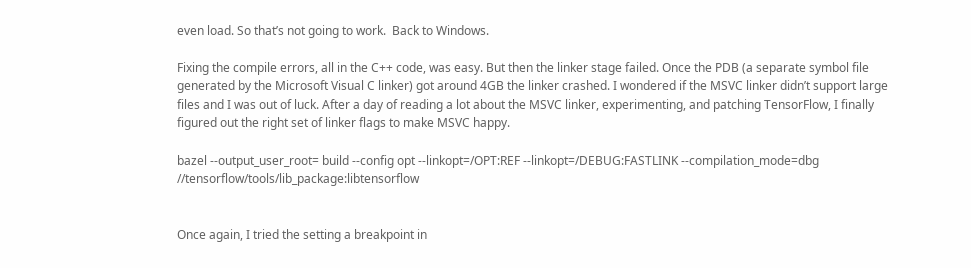even load. So that’s not going to work.  Back to Windows.

Fixing the compile errors, all in the C++ code, was easy. But then the linker stage failed. Once the PDB (a separate symbol file generated by the Microsoft Visual C linker) got around 4GB the linker crashed. I wondered if the MSVC linker didn’t support large files and I was out of luck. After a day of reading a lot about the MSVC linker, experimenting, and patching TensorFlow, I finally figured out the right set of linker flags to make MSVC happy.

bazel --output_user_root= build --config opt --linkopt=/OPT:REF --linkopt=/DEBUG:FASTLINK --compilation_mode=dbg //tensorflow/tools/lib_package:libtensorflow


Once again, I tried the setting a breakpoint in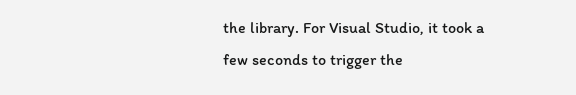the library. For Visual Studio, it took a few seconds to trigger the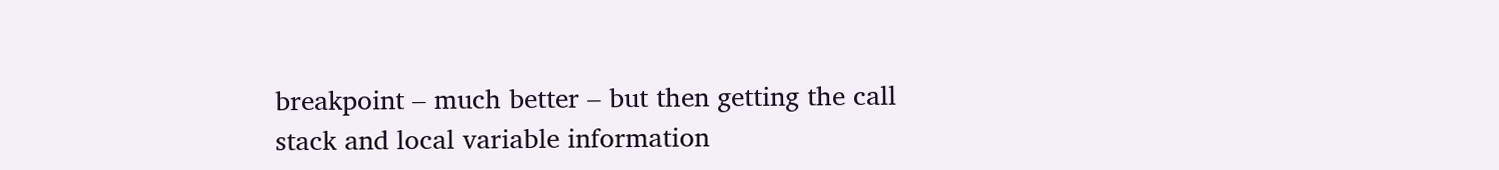breakpoint – much better – but then getting the call stack and local variable information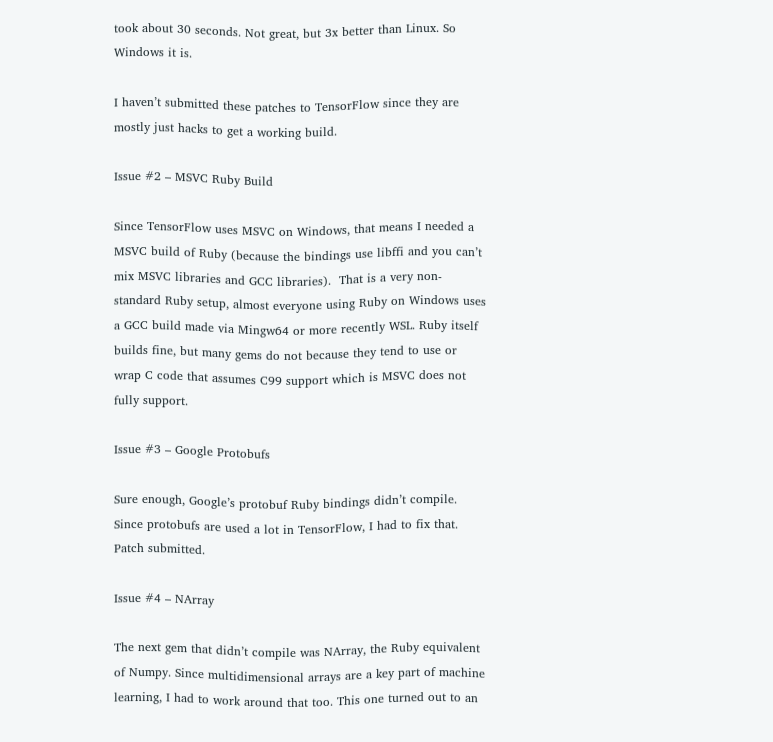took about 30 seconds. Not great, but 3x better than Linux. So Windows it is.

I haven’t submitted these patches to TensorFlow since they are mostly just hacks to get a working build.

Issue #2 – MSVC Ruby Build

Since TensorFlow uses MSVC on Windows, that means I needed a MSVC build of Ruby (because the bindings use libffi and you can’t mix MSVC libraries and GCC libraries).  That is a very non-standard Ruby setup, almost everyone using Ruby on Windows uses a GCC build made via Mingw64 or more recently WSL. Ruby itself builds fine, but many gems do not because they tend to use or wrap C code that assumes C99 support which is MSVC does not fully support.

Issue #3 – Google Protobufs

Sure enough, Google’s protobuf Ruby bindings didn’t compile. Since protobufs are used a lot in TensorFlow, I had to fix that. Patch submitted.

Issue #4 – NArray

The next gem that didn’t compile was NArray, the Ruby equivalent of Numpy. Since multidimensional arrays are a key part of machine learning, I had to work around that too. This one turned out to an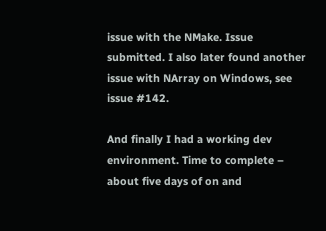issue with the NMake. Issue submitted. I also later found another issue with NArray on Windows, see issue #142.

And finally I had a working dev environment. Time to complete – about five days of on and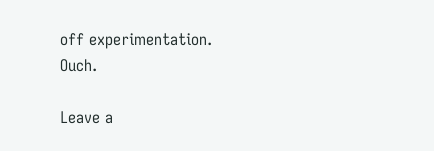off experimentation. Ouch.

Leave a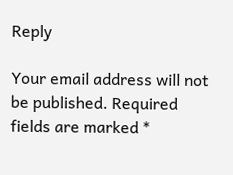Reply

Your email address will not be published. Required fields are marked *